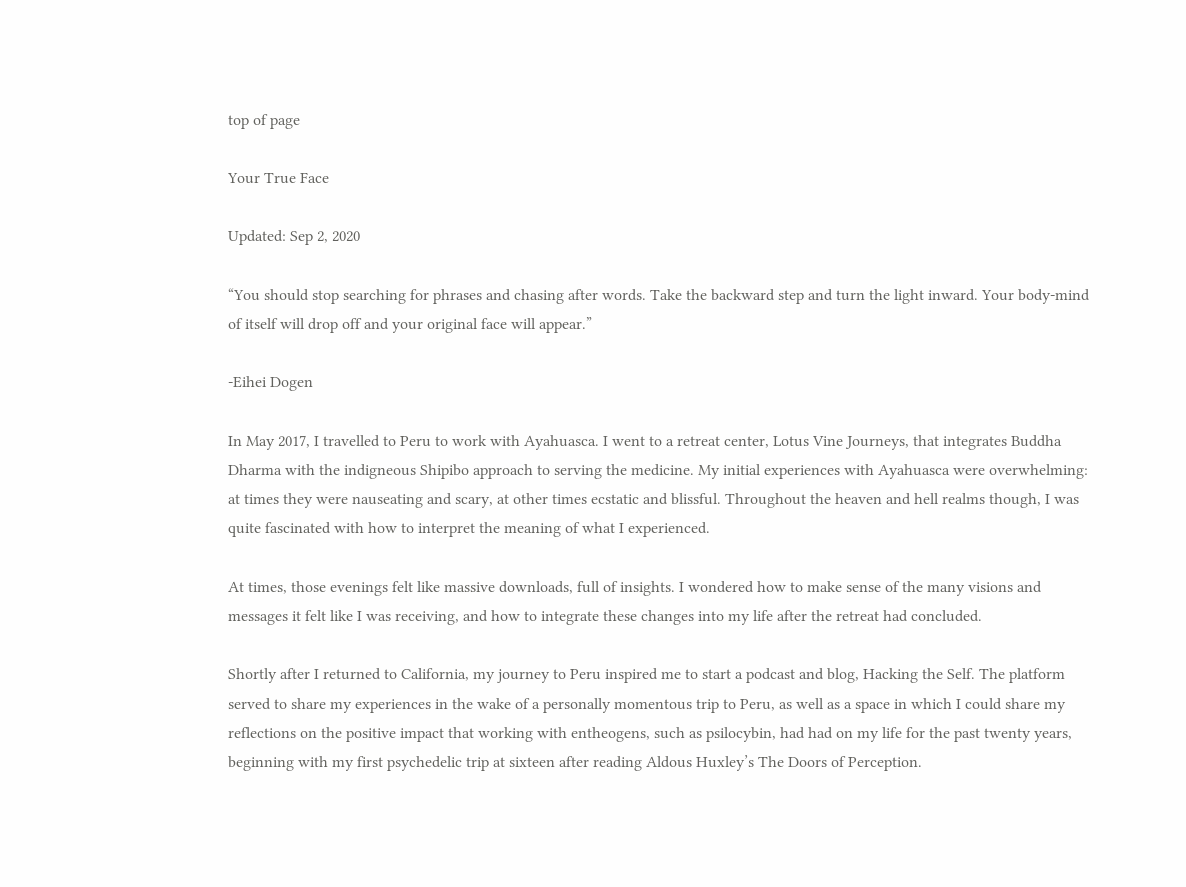top of page

Your True Face

Updated: Sep 2, 2020

“You should stop searching for phrases and chasing after words. Take the backward step and turn the light inward. Your body-mind of itself will drop off and your original face will appear.”

-Eihei Dogen

In May 2017, I travelled to Peru to work with Ayahuasca. I went to a retreat center, Lotus Vine Journeys, that integrates Buddha Dharma with the indigneous Shipibo approach to serving the medicine. My initial experiences with Ayahuasca were overwhelming: at times they were nauseating and scary, at other times ecstatic and blissful. Throughout the heaven and hell realms though, I was quite fascinated with how to interpret the meaning of what I experienced.

At times, those evenings felt like massive downloads, full of insights. I wondered how to make sense of the many visions and messages it felt like I was receiving, and how to integrate these changes into my life after the retreat had concluded.

Shortly after I returned to California, my journey to Peru inspired me to start a podcast and blog, Hacking the Self. The platform served to share my experiences in the wake of a personally momentous trip to Peru, as well as a space in which I could share my reflections on the positive impact that working with entheogens, such as psilocybin, had had on my life for the past twenty years, beginning with my first psychedelic trip at sixteen after reading Aldous Huxley’s The Doors of Perception.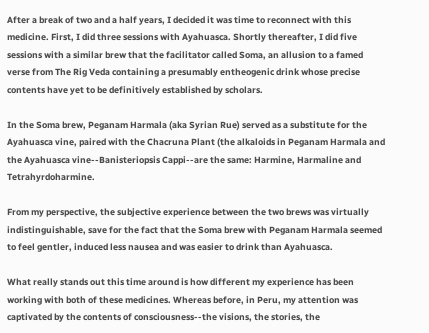After a break of two and a half years, I decided it was time to reconnect with this medicine. First, I did three sessions with Ayahuasca. Shortly thereafter, I did five sessions with a similar brew that the facilitator called Soma, an allusion to a famed verse from The Rig Veda containing a presumably entheogenic drink whose precise contents have yet to be definitively established by scholars.

In the Soma brew, Peganam Harmala (aka Syrian Rue) served as a substitute for the Ayahuasca vine, paired with the Chacruna Plant (the alkaloids in Peganam Harmala and the Ayahuasca vine--Banisteriopsis Cappi--are the same: Harmine, Harmaline and Tetrahyrdoharmine.

From my perspective, the subjective experience between the two brews was virtually indistinguishable, save for the fact that the Soma brew with Peganam Harmala seemed to feel gentler, induced less nausea and was easier to drink than Ayahuasca.

What really stands out this time around is how different my experience has been working with both of these medicines. Whereas before, in Peru, my attention was captivated by the contents of consciousness--the visions, the stories, the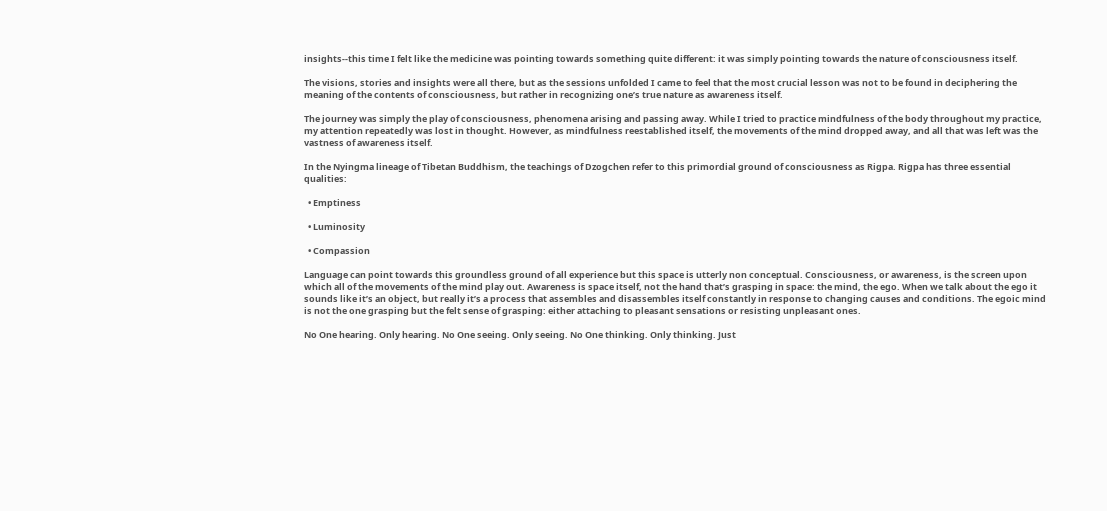insights--this time I felt like the medicine was pointing towards something quite different: it was simply pointing towards the nature of consciousness itself.

The visions, stories and insights were all there, but as the sessions unfolded I came to feel that the most crucial lesson was not to be found in deciphering the meaning of the contents of consciousness, but rather in recognizing one’s true nature as awareness itself.

The journey was simply the play of consciousness, phenomena arising and passing away. While I tried to practice mindfulness of the body throughout my practice, my attention repeatedly was lost in thought. However, as mindfulness reestablished itself, the movements of the mind dropped away, and all that was left was the vastness of awareness itself.

In the Nyingma lineage of Tibetan Buddhism, the teachings of Dzogchen refer to this primordial ground of consciousness as Rigpa. Rigpa has three essential qualities:

  • Emptiness

  • Luminosity

  • Compassion

Language can point towards this groundless ground of all experience but this space is utterly non conceptual. Consciousness, or awareness, is the screen upon which all of the movements of the mind play out. Awareness is space itself, not the hand that’s grasping in space: the mind, the ego. When we talk about the ego it sounds like it’s an object, but really it’s a process that assembles and disassembles itself constantly in response to changing causes and conditions. The egoic mind is not the one grasping but the felt sense of grasping: either attaching to pleasant sensations or resisting unpleasant ones.

No One hearing. Only hearing. No One seeing. Only seeing. No One thinking. Only thinking. Just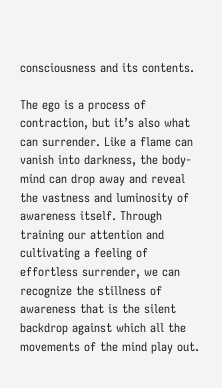consciousness and its contents.

The ego is a process of contraction, but it’s also what can surrender. Like a flame can vanish into darkness, the body-mind can drop away and reveal the vastness and luminosity of awareness itself. Through training our attention and cultivating a feeling of effortless surrender, we can recognize the stillness of awareness that is the silent backdrop against which all the movements of the mind play out.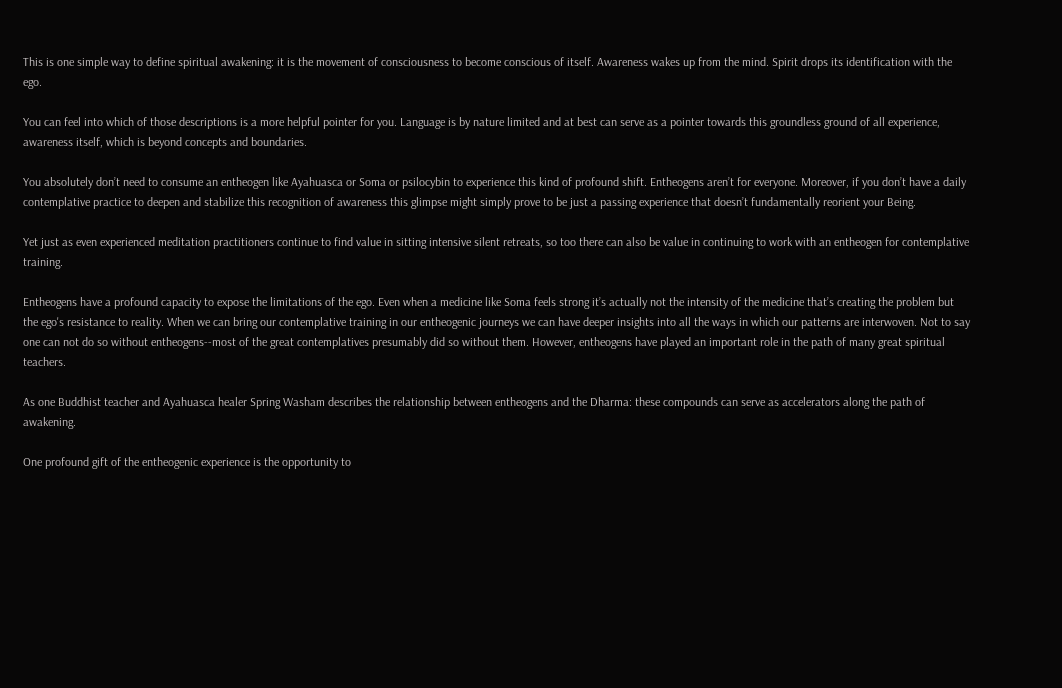This is one simple way to define spiritual awakening: it is the movement of consciousness to become conscious of itself. Awareness wakes up from the mind. Spirit drops its identification with the ego.

You can feel into which of those descriptions is a more helpful pointer for you. Language is by nature limited and at best can serve as a pointer towards this groundless ground of all experience, awareness itself, which is beyond concepts and boundaries.

You absolutely don’t need to consume an entheogen like Ayahuasca or Soma or psilocybin to experience this kind of profound shift. Entheogens aren’t for everyone. Moreover, if you don’t have a daily contemplative practice to deepen and stabilize this recognition of awareness this glimpse might simply prove to be just a passing experience that doesn’t fundamentally reorient your Being.

Yet just as even experienced meditation practitioners continue to find value in sitting intensive silent retreats, so too there can also be value in continuing to work with an entheogen for contemplative training.

Entheogens have a profound capacity to expose the limitations of the ego. Even when a medicine like Soma feels strong it’s actually not the intensity of the medicine that’s creating the problem but the ego's resistance to reality. When we can bring our contemplative training in our entheogenic journeys we can have deeper insights into all the ways in which our patterns are interwoven. Not to say one can not do so without entheogens--most of the great contemplatives presumably did so without them. However, entheogens have played an important role in the path of many great spiritual teachers.

As one Buddhist teacher and Ayahuasca healer Spring Washam describes the relationship between entheogens and the Dharma: these compounds can serve as accelerators along the path of awakening.

One profound gift of the entheogenic experience is the opportunity to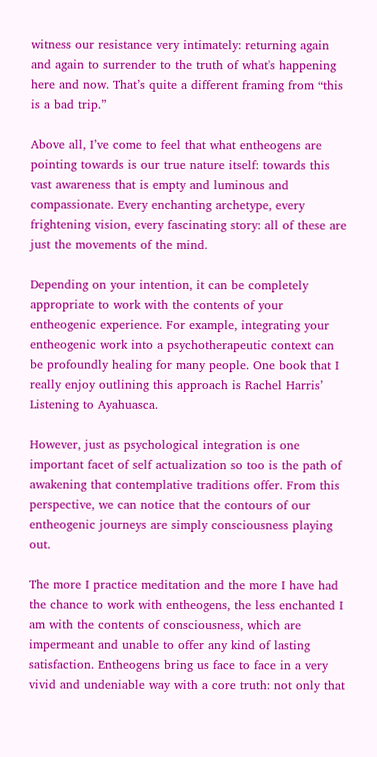witness our resistance very intimately: returning again and again to surrender to the truth of what's happening here and now. That’s quite a different framing from “this is a bad trip.”

Above all, I’ve come to feel that what entheogens are pointing towards is our true nature itself: towards this vast awareness that is empty and luminous and compassionate. Every enchanting archetype, every frightening vision, every fascinating story: all of these are just the movements of the mind.

Depending on your intention, it can be completely appropriate to work with the contents of your entheogenic experience. For example, integrating your entheogenic work into a psychotherapeutic context can be profoundly healing for many people. One book that I really enjoy outlining this approach is Rachel Harris’ Listening to Ayahuasca.

However, just as psychological integration is one important facet of self actualization so too is the path of awakening that contemplative traditions offer. From this perspective, we can notice that the contours of our entheogenic journeys are simply consciousness playing out.

The more I practice meditation and the more I have had the chance to work with entheogens, the less enchanted I am with the contents of consciousness, which are impermeant and unable to offer any kind of lasting satisfaction. Entheogens bring us face to face in a very vivid and undeniable way with a core truth: not only that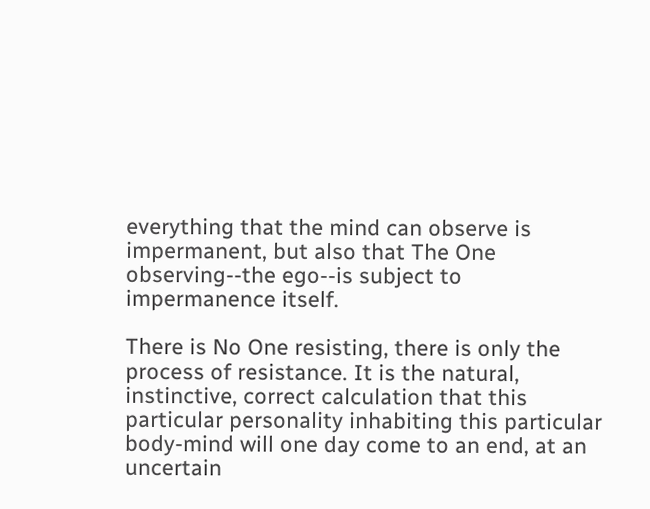everything that the mind can observe is impermanent, but also that The One observing--the ego--is subject to impermanence itself.

There is No One resisting, there is only the process of resistance. It is the natural, instinctive, correct calculation that this particular personality inhabiting this particular body-mind will one day come to an end, at an uncertain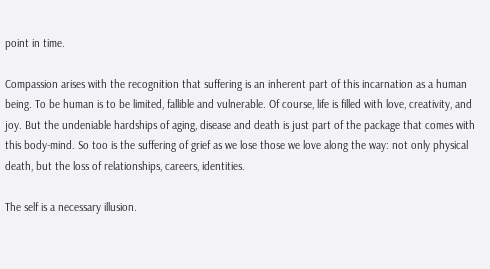point in time.

Compassion arises with the recognition that suffering is an inherent part of this incarnation as a human being. To be human is to be limited, fallible and vulnerable. Of course, life is filled with love, creativity, and joy. But the undeniable hardships of aging, disease and death is just part of the package that comes with this body-mind. So too is the suffering of grief as we lose those we love along the way: not only physical death, but the loss of relationships, careers, identities.

The self is a necessary illusion.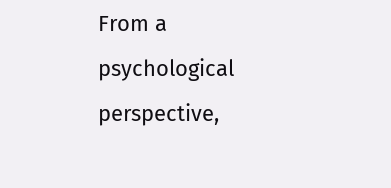From a psychological perspective,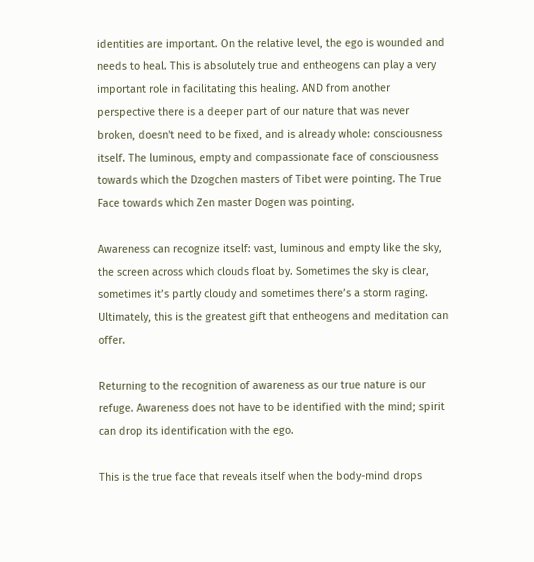identities are important. On the relative level, the ego is wounded and needs to heal. This is absolutely true and entheogens can play a very important role in facilitating this healing. AND from another perspective there is a deeper part of our nature that was never broken, doesn't need to be fixed, and is already whole: consciousness itself. The luminous, empty and compassionate face of consciousness towards which the Dzogchen masters of Tibet were pointing. The True Face towards which Zen master Dogen was pointing.

Awareness can recognize itself: vast, luminous and empty like the sky, the screen across which clouds float by. Sometimes the sky is clear, sometimes it’s partly cloudy and sometimes there’s a storm raging. Ultimately, this is the greatest gift that entheogens and meditation can offer.

Returning to the recognition of awareness as our true nature is our refuge. Awareness does not have to be identified with the mind; spirit can drop its identification with the ego.

This is the true face that reveals itself when the body-mind drops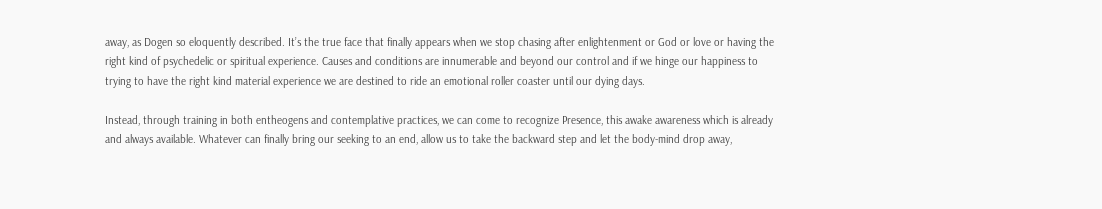away, as Dogen so eloquently described. It’s the true face that finally appears when we stop chasing after enlightenment or God or love or having the right kind of psychedelic or spiritual experience. Causes and conditions are innumerable and beyond our control and if we hinge our happiness to trying to have the right kind material experience we are destined to ride an emotional roller coaster until our dying days.

Instead, through training in both entheogens and contemplative practices, we can come to recognize Presence, this awake awareness which is already and always available. Whatever can finally bring our seeking to an end, allow us to take the backward step and let the body-mind drop away,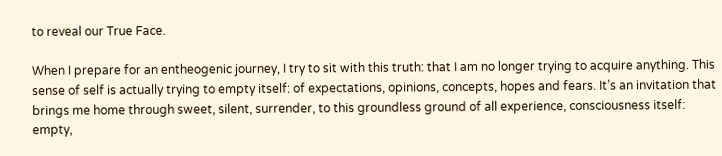to reveal our True Face.

When I prepare for an entheogenic journey, I try to sit with this truth: that I am no longer trying to acquire anything. This sense of self is actually trying to empty itself: of expectations, opinions, concepts, hopes and fears. It’s an invitation that brings me home through sweet, silent, surrender, to this groundless ground of all experience, consciousness itself: empty,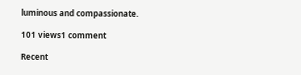luminous and compassionate.

101 views1 comment

Recent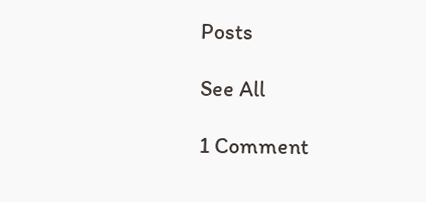Posts

See All

1 Comment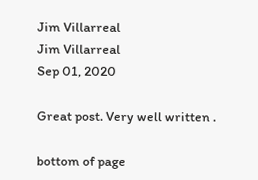Jim Villarreal
Jim Villarreal
Sep 01, 2020

Great post. Very well written .

bottom of page